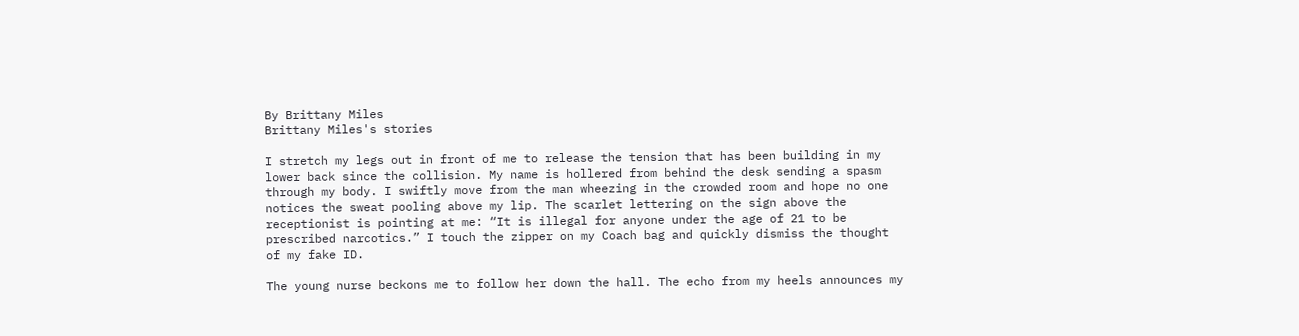By Brittany Miles
Brittany Miles's stories

I stretch my legs out in front of me to release the tension that has been building in my lower back since the collision. My name is hollered from behind the desk sending a spasm through my body. I swiftly move from the man wheezing in the crowded room and hope no one notices the sweat pooling above my lip. The scarlet lettering on the sign above the receptionist is pointing at me: “It is illegal for anyone under the age of 21 to be prescribed narcotics.” I touch the zipper on my Coach bag and quickly dismiss the thought of my fake ID.

The young nurse beckons me to follow her down the hall. The echo from my heels announces my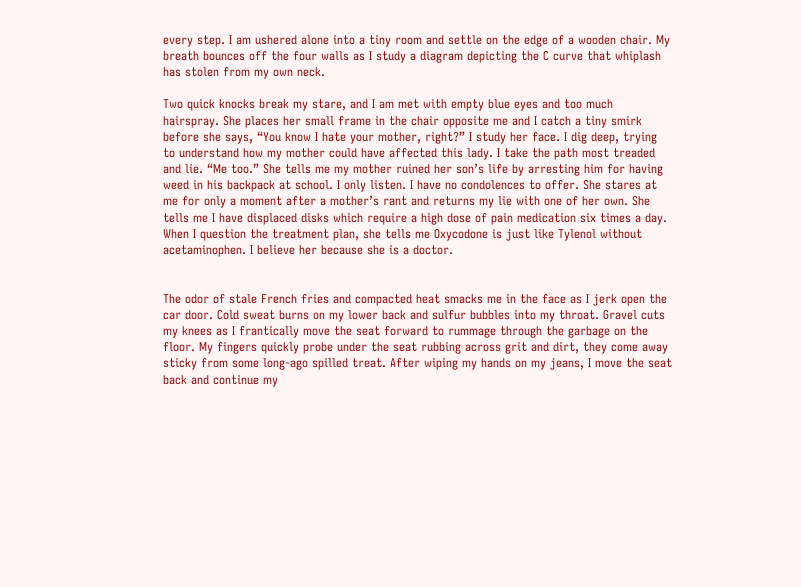every step. I am ushered alone into a tiny room and settle on the edge of a wooden chair. My breath bounces off the four walls as I study a diagram depicting the C curve that whiplash has stolen from my own neck.

Two quick knocks break my stare, and I am met with empty blue eyes and too much hairspray. She places her small frame in the chair opposite me and I catch a tiny smirk before she says, “You know I hate your mother, right?” I study her face. I dig deep, trying to understand how my mother could have affected this lady. I take the path most treaded and lie. “Me too.” She tells me my mother ruined her son’s life by arresting him for having weed in his backpack at school. I only listen. I have no condolences to offer. She stares at me for only a moment after a mother’s rant and returns my lie with one of her own. She tells me I have displaced disks which require a high dose of pain medication six times a day. When I question the treatment plan, she tells me Oxycodone is just like Tylenol without acetaminophen. I believe her because she is a doctor.


The odor of stale French fries and compacted heat smacks me in the face as I jerk open the car door. Cold sweat burns on my lower back and sulfur bubbles into my throat. Gravel cuts my knees as I frantically move the seat forward to rummage through the garbage on the floor. My fingers quickly probe under the seat rubbing across grit and dirt, they come away sticky from some long-ago spilled treat. After wiping my hands on my jeans, I move the seat back and continue my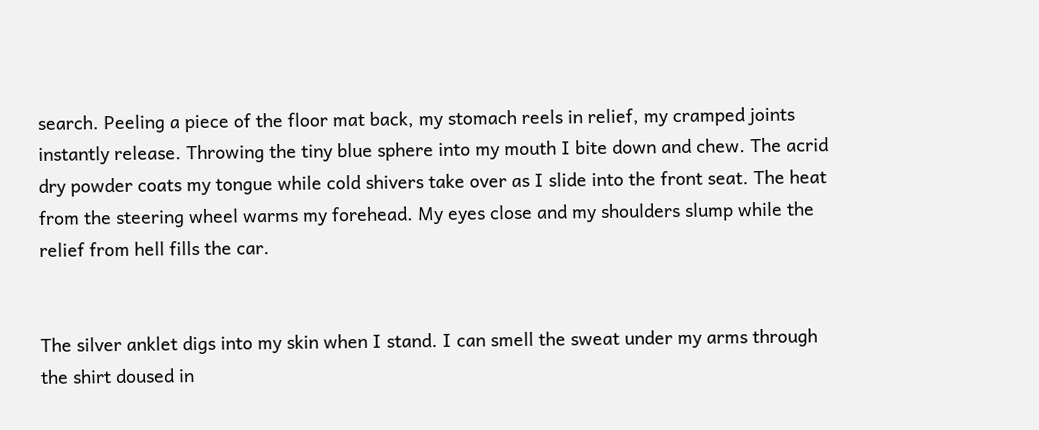search. Peeling a piece of the floor mat back, my stomach reels in relief, my cramped joints instantly release. Throwing the tiny blue sphere into my mouth I bite down and chew. The acrid dry powder coats my tongue while cold shivers take over as I slide into the front seat. The heat from the steering wheel warms my forehead. My eyes close and my shoulders slump while the relief from hell fills the car.


The silver anklet digs into my skin when I stand. I can smell the sweat under my arms through the shirt doused in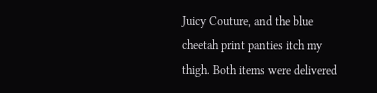Juicy Couture, and the blue cheetah print panties itch my thigh. Both items were delivered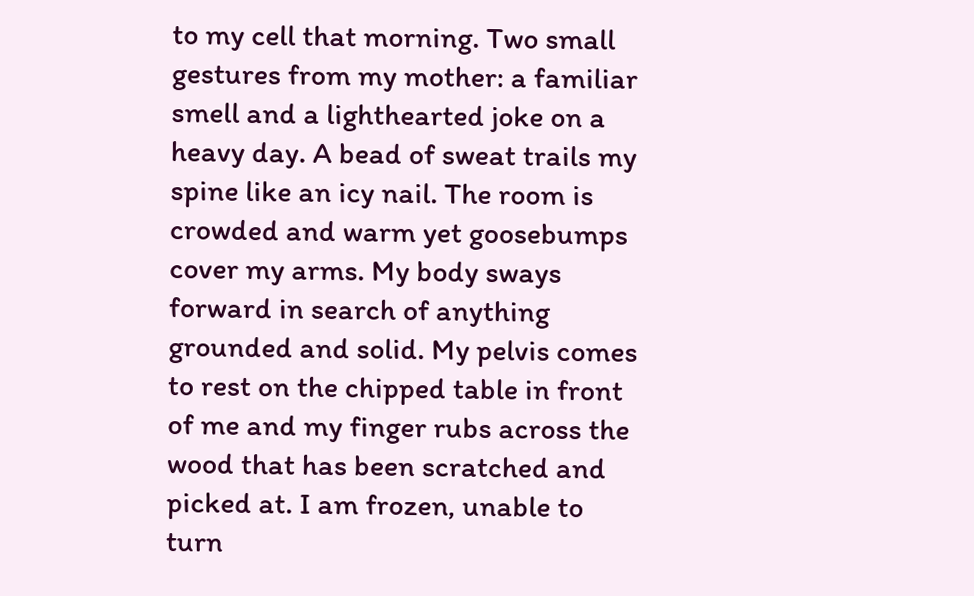to my cell that morning. Two small gestures from my mother: a familiar smell and a lighthearted joke on a heavy day. A bead of sweat trails my spine like an icy nail. The room is crowded and warm yet goosebumps cover my arms. My body sways forward in search of anything grounded and solid. My pelvis comes to rest on the chipped table in front of me and my finger rubs across the wood that has been scratched and picked at. I am frozen, unable to turn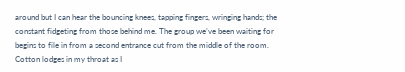around but I can hear the bouncing knees, tapping fingers, wringing hands; the constant fidgeting from those behind me. The group we’ve been waiting for begins to file in from a second entrance cut from the middle of the room. Cotton lodges in my throat as I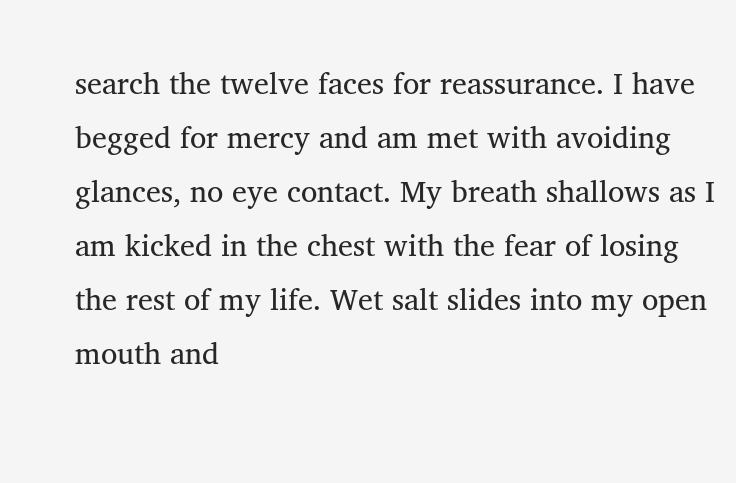search the twelve faces for reassurance. I have begged for mercy and am met with avoiding glances, no eye contact. My breath shallows as I am kicked in the chest with the fear of losing the rest of my life. Wet salt slides into my open mouth and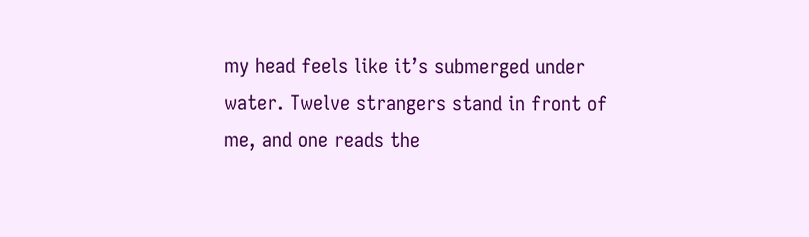my head feels like it’s submerged under water. Twelve strangers stand in front of me, and one reads the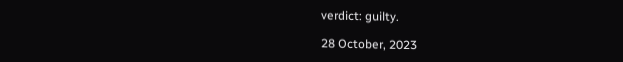verdict: guilty.

28 October, 2023